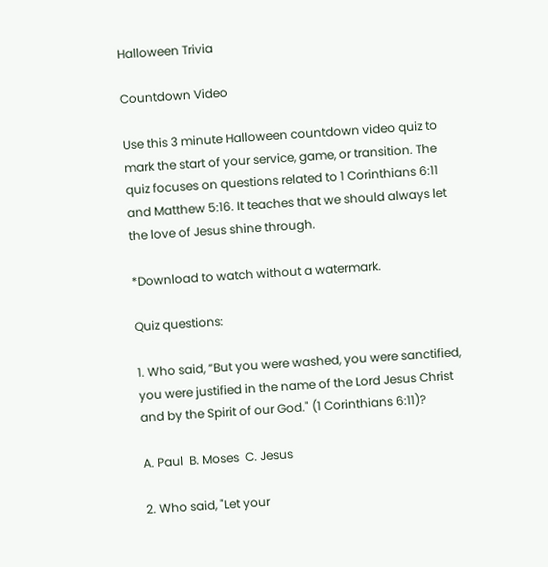Halloween Trivia

Countdown Video

Use this 3 minute Halloween countdown video quiz to mark the start of your service, game, or transition. The quiz focuses on questions related to 1 Corinthians 6:11 and Matthew 5:16. It teaches that we should always let the love of Jesus shine through.

*Download to watch without a watermark.

Quiz questions:

1. Who said, “But you were washed, you were sanctified, you were justified in the name of the Lord Jesus Christ and by the Spirit of our God." (1 Corinthians 6:11)?

A. Paul  B. Moses  C. Jesus

2. Who said, "Let your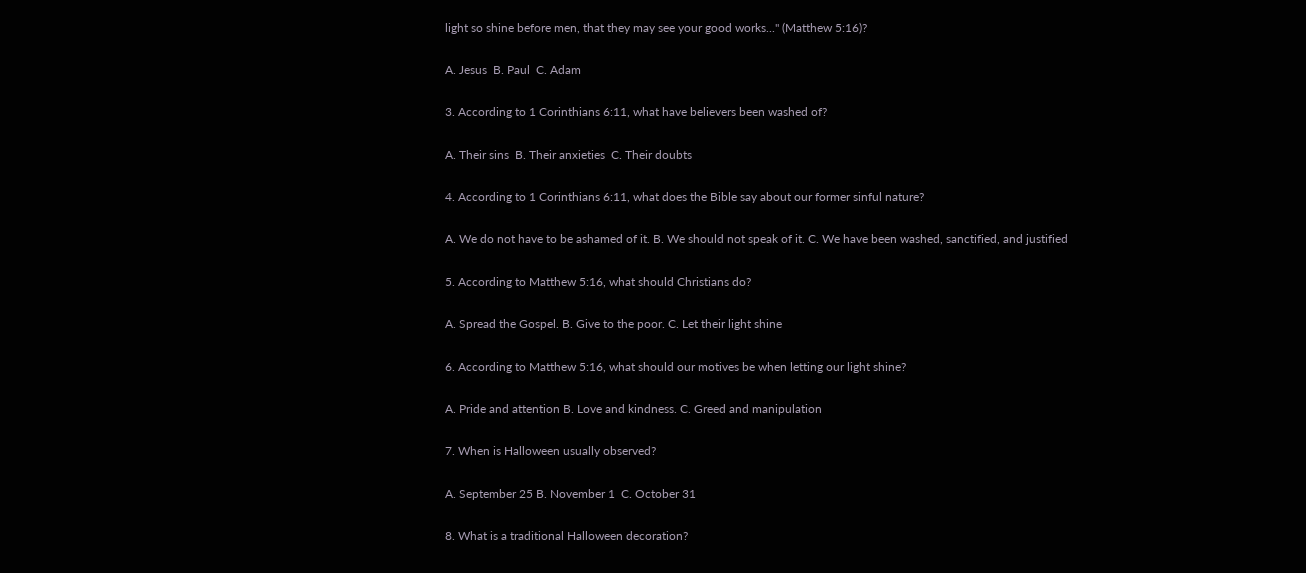light so shine before men, that they may see your good works..." (Matthew 5:16)?

A. Jesus  B. Paul  C. Adam

3. According to 1 Corinthians 6:11, what have believers been washed of?

A. Their sins  B. Their anxieties  C. Their doubts

4. According to 1 Corinthians 6:11, what does the Bible say about our former sinful nature?

A. We do not have to be ashamed of it. B. We should not speak of it. C. We have been washed, sanctified, and justified

5. According to Matthew 5:16, what should Christians do?

A. Spread the Gospel. B. Give to the poor. C. Let their light shine

6. According to Matthew 5:16, what should our motives be when letting our light shine?

A. Pride and attention B. Love and kindness. C. Greed and manipulation

7. When is Halloween usually observed?

A. September 25 B. November 1  C. October 31

8. What is a traditional Halloween decoration?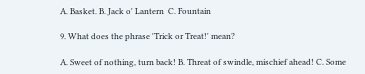A. Basket. B. Jack o' Lantern  C. Fountain

9. What does the phrase 'Trick or Treat!' mean?

A. Sweet of nothing, turn back! B. Threat of swindle, mischief ahead! C. Some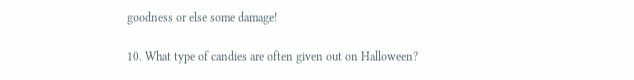goodness or else some damage!

10. What type of candies are often given out on Halloween?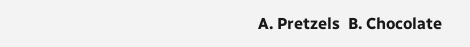A. Pretzels  B. Chocolate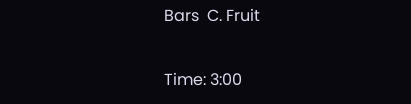Bars  C. Fruit

Time: 3:00